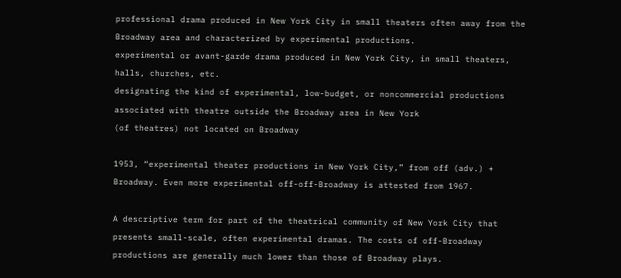professional drama produced in New York City in small theaters often away from the Broadway area and characterized by experimental productions.
experimental or avant-garde drama produced in New York City, in small theaters, halls, churches, etc.
designating the kind of experimental, low-budget, or noncommercial productions associated with theatre outside the Broadway area in New York
(of theatres) not located on Broadway

1953, “experimental theater productions in New York City,” from off (adv.) + Broadway. Even more experimental off-off-Broadway is attested from 1967.

A descriptive term for part of the theatrical community of New York City that presents small-scale, often experimental dramas. The costs of off-Broadway productions are generally much lower than those of Broadway plays.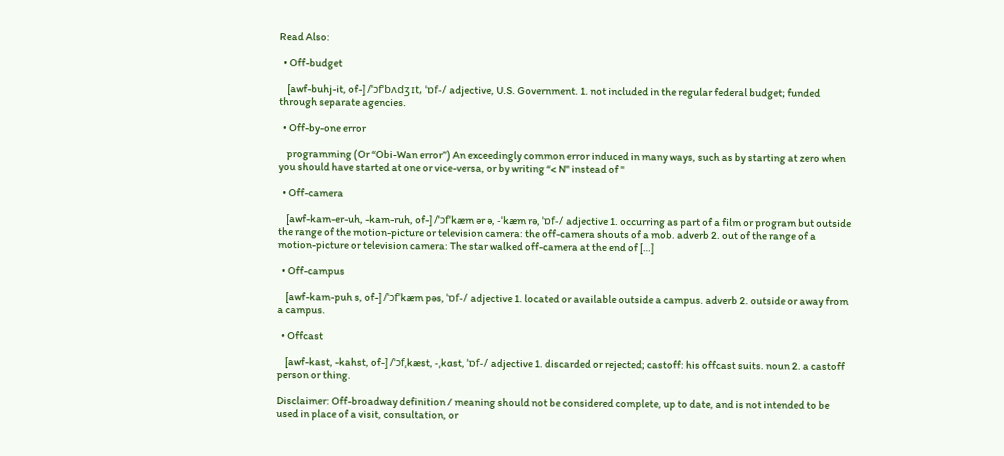Read Also:

  • Off-budget

    [awf-buhj-it, of-] /ˈɔfˈbʌdʒ ɪt, ˈɒf-/ adjective, U.S. Government. 1. not included in the regular federal budget; funded through separate agencies.

  • Off-by-one error

    programming (Or “Obi-Wan error”) An exceedingly common error induced in many ways, such as by starting at zero when you should have started at one or vice-versa, or by writing “< N" instead of "

  • Off-camera

    [awf-kam-er-uh, -kam-ruh, of-] /ˈɔfˈkæm ər ə, -ˈkæm rə, ˈɒf-/ adjective 1. occurring as part of a film or program but outside the range of the motion-picture or television camera: the off-camera shouts of a mob. adverb 2. out of the range of a motion-picture or television camera: The star walked off-camera at the end of […]

  • Off-campus

    [awf-kam-puh s, of-] /ˈɔfˈkæm pəs, ˈɒf-/ adjective 1. located or available outside a campus. adverb 2. outside or away from a campus.

  • Offcast

    [awf-kast, -kahst, of-] /ˈɔfˌkæst, -ˌkɑst, ˈɒf-/ adjective 1. discarded or rejected; castoff: his offcast suits. noun 2. a castoff person or thing.

Disclaimer: Off-broadway definition / meaning should not be considered complete, up to date, and is not intended to be used in place of a visit, consultation, or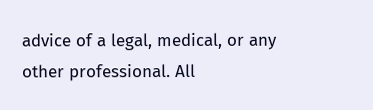advice of a legal, medical, or any other professional. All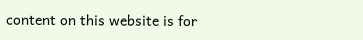content on this website is for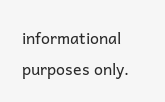informational purposes only.